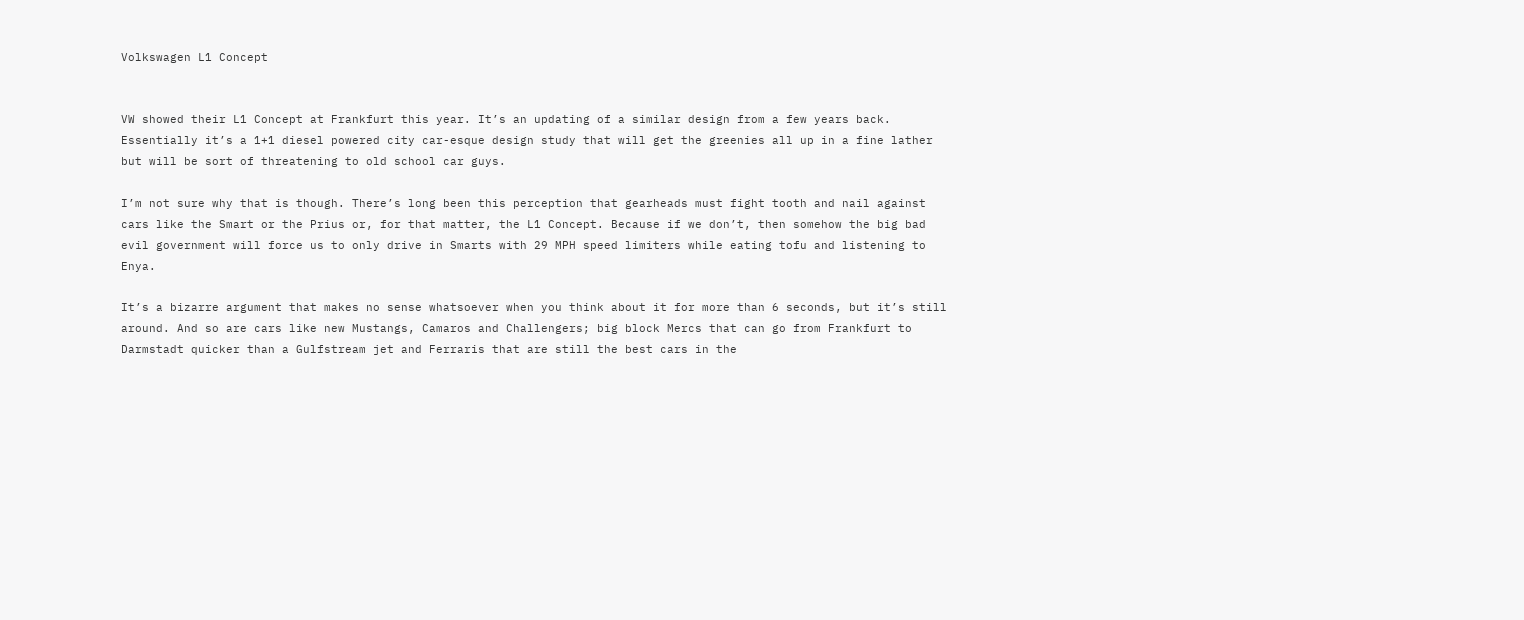Volkswagen L1 Concept


VW showed their L1 Concept at Frankfurt this year. It’s an updating of a similar design from a few years back. Essentially it’s a 1+1 diesel powered city car-esque design study that will get the greenies all up in a fine lather but will be sort of threatening to old school car guys.

I’m not sure why that is though. There’s long been this perception that gearheads must fight tooth and nail against cars like the Smart or the Prius or, for that matter, the L1 Concept. Because if we don’t, then somehow the big bad evil government will force us to only drive in Smarts with 29 MPH speed limiters while eating tofu and listening to Enya.

It’s a bizarre argument that makes no sense whatsoever when you think about it for more than 6 seconds, but it’s still around. And so are cars like new Mustangs, Camaros and Challengers; big block Mercs that can go from Frankfurt to Darmstadt quicker than a Gulfstream jet and Ferraris that are still the best cars in the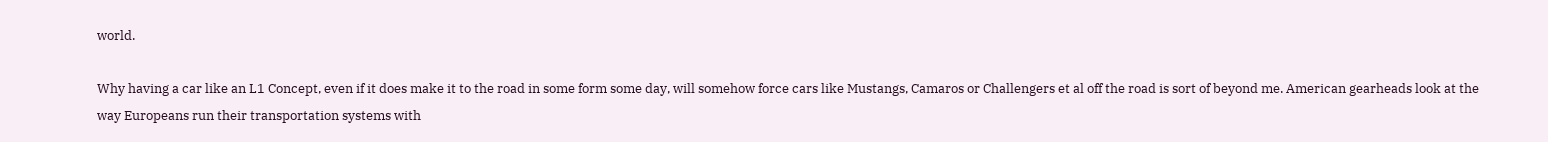world.

Why having a car like an L1 Concept, even if it does make it to the road in some form some day, will somehow force cars like Mustangs, Camaros or Challengers et al off the road is sort of beyond me. American gearheads look at the way Europeans run their transportation systems with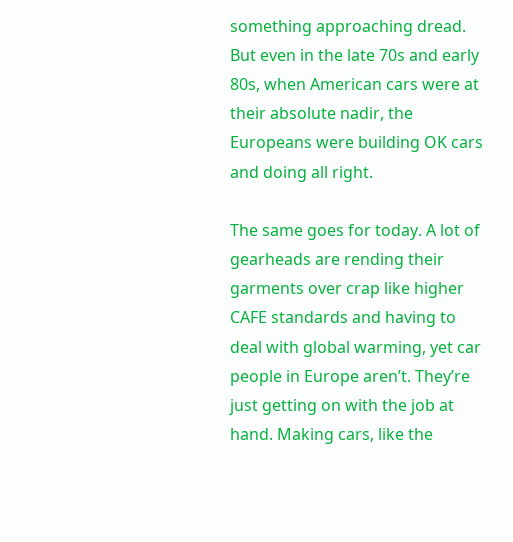something approaching dread. But even in the late 70s and early 80s, when American cars were at their absolute nadir, the Europeans were building OK cars and doing all right.

The same goes for today. A lot of gearheads are rending their garments over crap like higher CAFE standards and having to deal with global warming, yet car people in Europe aren’t. They’re just getting on with the job at hand. Making cars, like the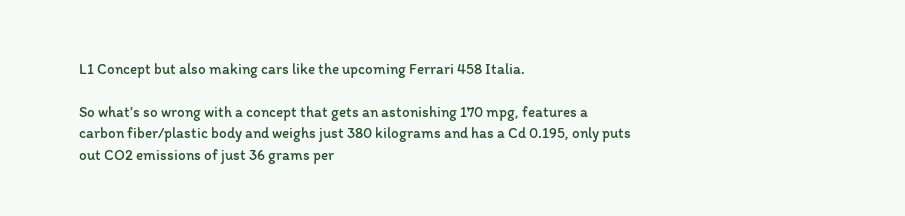L1 Concept but also making cars like the upcoming Ferrari 458 Italia.

So what’s so wrong with a concept that gets an astonishing 170 mpg, features a carbon fiber/plastic body and weighs just 380 kilograms and has a Cd 0.195, only puts out CO2 emissions of just 36 grams per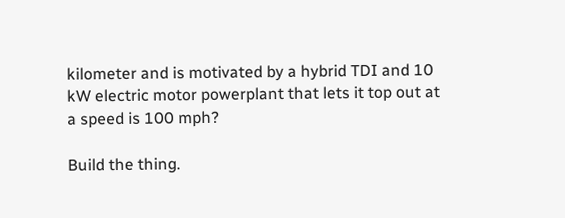kilometer and is motivated by a hybrid TDI and 10 kW electric motor powerplant that lets it top out at a speed is 100 mph?

Build the thing.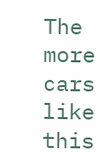The more cars like this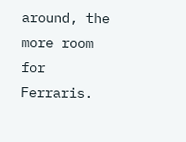around, the more room for Ferraris.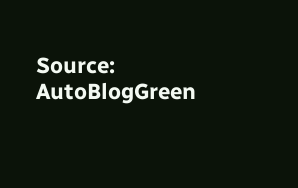Source: AutoBlogGreen